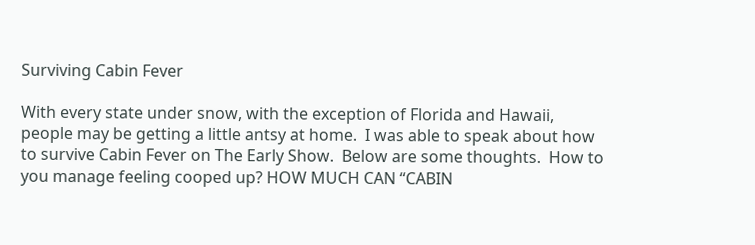Surviving Cabin Fever

With every state under snow, with the exception of Florida and Hawaii, people may be getting a little antsy at home.  I was able to speak about how to survive Cabin Fever on The Early Show.  Below are some thoughts.  How to you manage feeling cooped up? HOW MUCH CAN “CABIN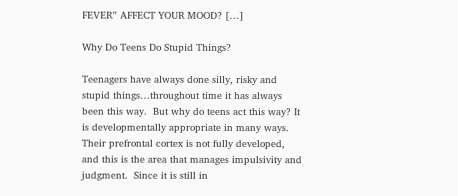FEVER” AFFECT YOUR MOOD? […]

Why Do Teens Do Stupid Things?

Teenagers have always done silly, risky and stupid things…throughout time it has always been this way.  But why do teens act this way? It is developmentally appropriate in many ways.  Their prefrontal cortex is not fully developed, and this is the area that manages impulsivity and judgment.  Since it is still in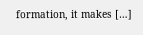formation, it makes […]